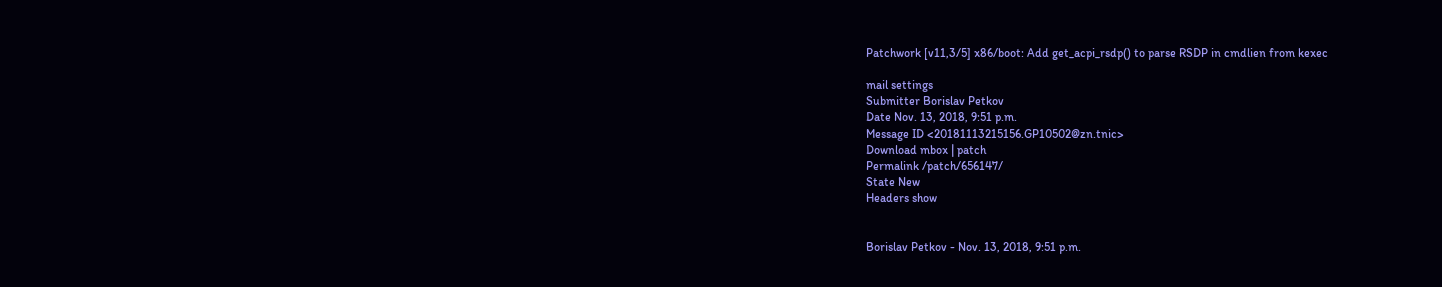Patchwork [v11,3/5] x86/boot: Add get_acpi_rsdp() to parse RSDP in cmdlien from kexec

mail settings
Submitter Borislav Petkov
Date Nov. 13, 2018, 9:51 p.m.
Message ID <20181113215156.GP10502@zn.tnic>
Download mbox | patch
Permalink /patch/656147/
State New
Headers show


Borislav Petkov - Nov. 13, 2018, 9:51 p.m.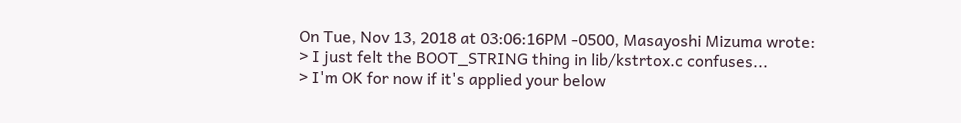On Tue, Nov 13, 2018 at 03:06:16PM -0500, Masayoshi Mizuma wrote:
> I just felt the BOOT_STRING thing in lib/kstrtox.c confuses...
> I'm OK for now if it's applied your below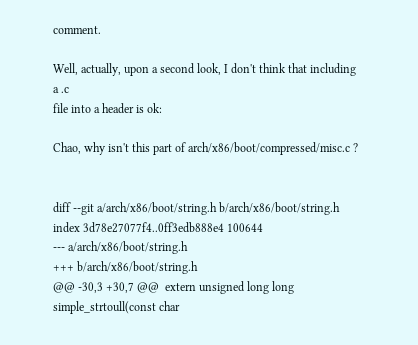comment.

Well, actually, upon a second look, I don't think that including a .c
file into a header is ok:

Chao, why isn't this part of arch/x86/boot/compressed/misc.c ?


diff --git a/arch/x86/boot/string.h b/arch/x86/boot/string.h
index 3d78e27077f4..0ff3edb888e4 100644
--- a/arch/x86/boot/string.h
+++ b/arch/x86/boot/string.h
@@ -30,3 +30,7 @@  extern unsigned long long simple_strtoull(const char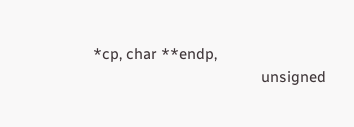*cp, char **endp,
                                          unsigned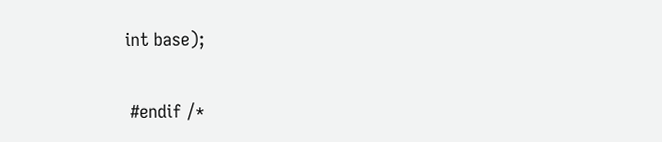int base);

 #endif /*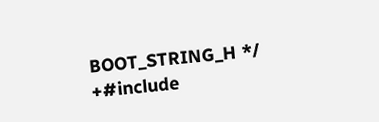BOOT_STRING_H */
+#include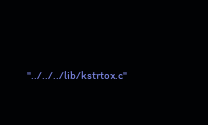"../../../lib/kstrtox.c"